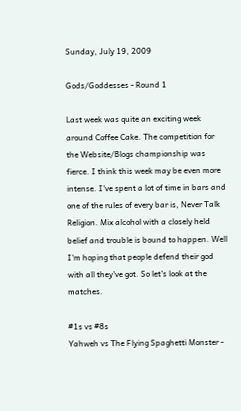Sunday, July 19, 2009

Gods/Goddesses - Round 1

Last week was quite an exciting week around Coffee Cake. The competition for the Website/Blogs championship was fierce. I think this week may be even more intense. I've spent a lot of time in bars and one of the rules of every bar is, Never Talk Religion. Mix alcohol with a closely held belief and trouble is bound to happen. Well I'm hoping that people defend their god with all they've got. So let's look at the matches.

#1s vs #8s
Yahweh vs The Flying Spaghetti Monster -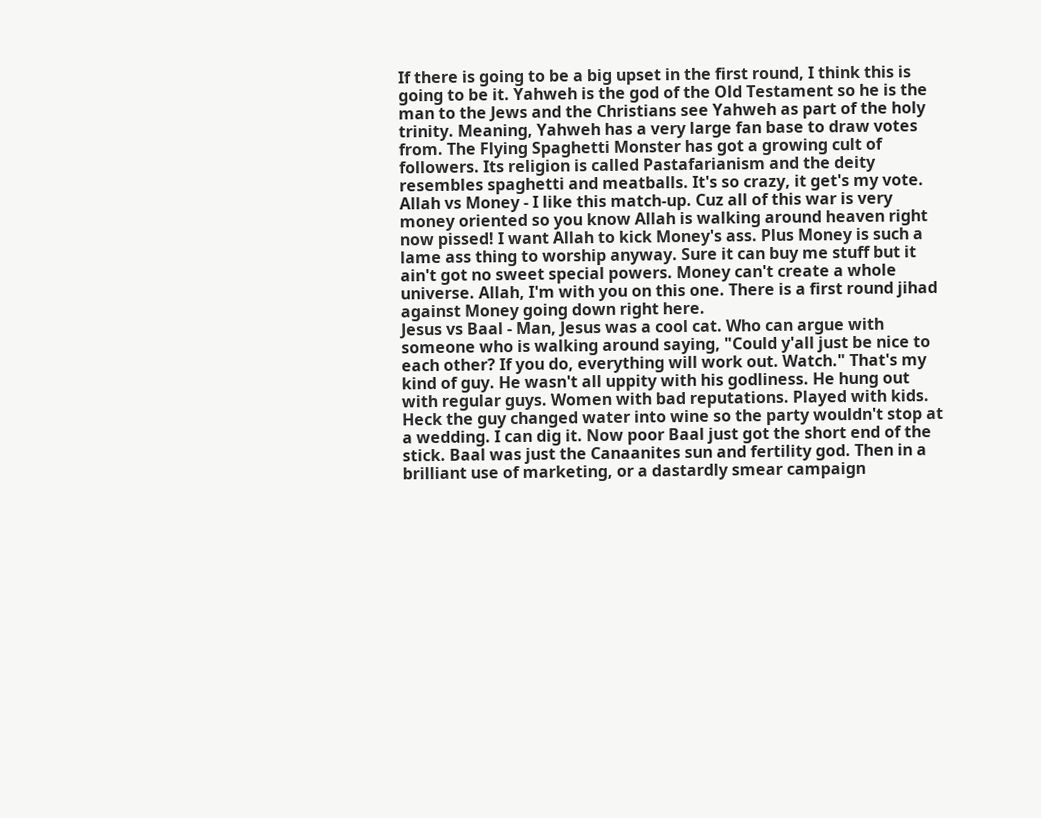If there is going to be a big upset in the first round, I think this is going to be it. Yahweh is the god of the Old Testament so he is the man to the Jews and the Christians see Yahweh as part of the holy trinity. Meaning, Yahweh has a very large fan base to draw votes from. The Flying Spaghetti Monster has got a growing cult of followers. Its religion is called Pastafarianism and the deity resembles spaghetti and meatballs. It's so crazy, it get's my vote.
Allah vs Money - I like this match-up. Cuz all of this war is very money oriented so you know Allah is walking around heaven right now pissed! I want Allah to kick Money's ass. Plus Money is such a lame ass thing to worship anyway. Sure it can buy me stuff but it ain't got no sweet special powers. Money can't create a whole universe. Allah, I'm with you on this one. There is a first round jihad against Money going down right here.
Jesus vs Baal - Man, Jesus was a cool cat. Who can argue with someone who is walking around saying, "Could y'all just be nice to each other? If you do, everything will work out. Watch." That's my kind of guy. He wasn't all uppity with his godliness. He hung out with regular guys. Women with bad reputations. Played with kids. Heck the guy changed water into wine so the party wouldn't stop at a wedding. I can dig it. Now poor Baal just got the short end of the stick. Baal was just the Canaanites sun and fertility god. Then in a brilliant use of marketing, or a dastardly smear campaign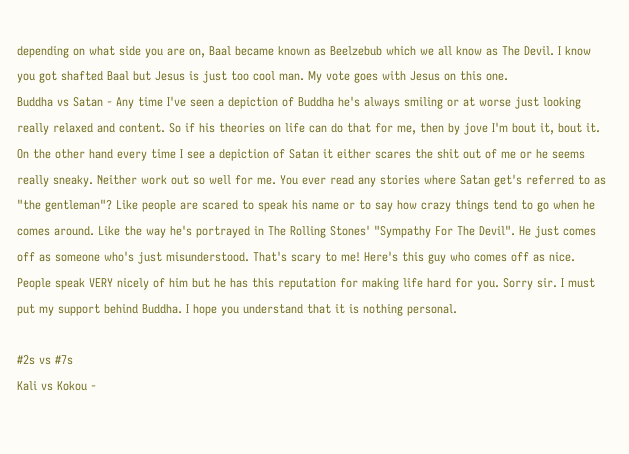depending on what side you are on, Baal became known as Beelzebub which we all know as The Devil. I know you got shafted Baal but Jesus is just too cool man. My vote goes with Jesus on this one.
Buddha vs Satan - Any time I've seen a depiction of Buddha he's always smiling or at worse just looking really relaxed and content. So if his theories on life can do that for me, then by jove I'm bout it, bout it. On the other hand every time I see a depiction of Satan it either scares the shit out of me or he seems really sneaky. Neither work out so well for me. You ever read any stories where Satan get's referred to as "the gentleman"? Like people are scared to speak his name or to say how crazy things tend to go when he comes around. Like the way he's portrayed in The Rolling Stones' "Sympathy For The Devil". He just comes off as someone who's just misunderstood. That's scary to me! Here's this guy who comes off as nice. People speak VERY nicely of him but he has this reputation for making life hard for you. Sorry sir. I must put my support behind Buddha. I hope you understand that it is nothing personal.

#2s vs #7s
Kali vs Kokou -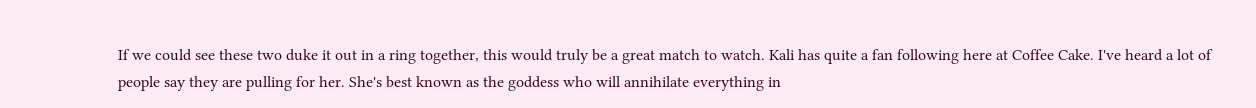If we could see these two duke it out in a ring together, this would truly be a great match to watch. Kali has quite a fan following here at Coffee Cake. I've heard a lot of people say they are pulling for her. She's best known as the goddess who will annihilate everything in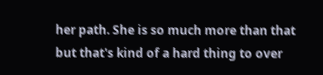her path. She is so much more than that but that's kind of a hard thing to over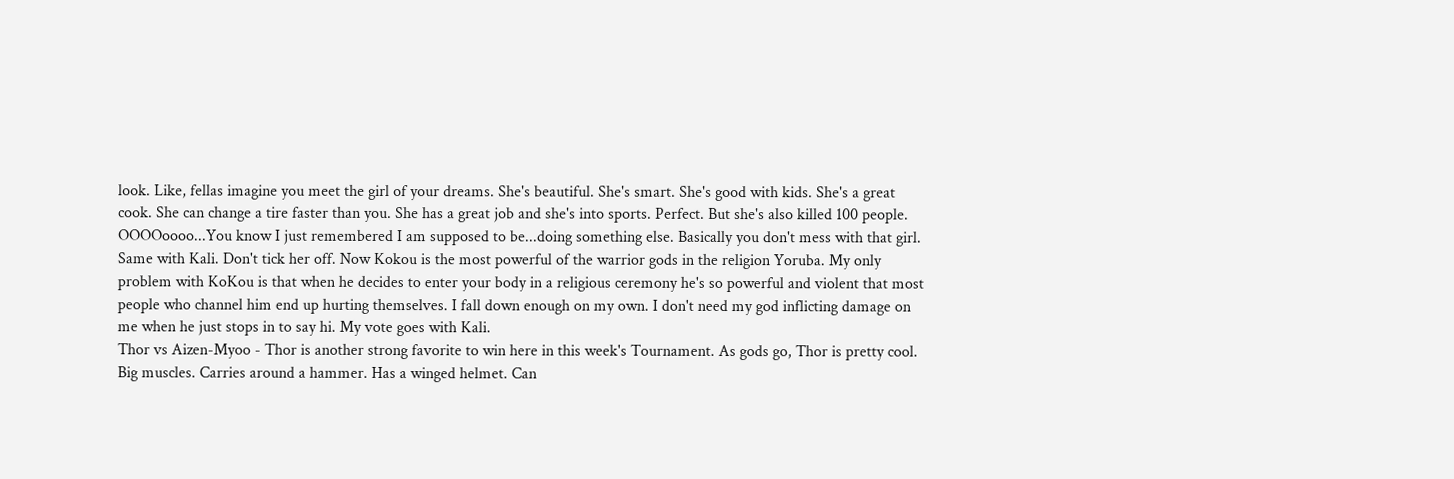look. Like, fellas imagine you meet the girl of your dreams. She's beautiful. She's smart. She's good with kids. She's a great cook. She can change a tire faster than you. She has a great job and she's into sports. Perfect. But she's also killed 100 people. OOOOoooo...You know I just remembered I am supposed to be...doing something else. Basically you don't mess with that girl. Same with Kali. Don't tick her off. Now Kokou is the most powerful of the warrior gods in the religion Yoruba. My only problem with KoKou is that when he decides to enter your body in a religious ceremony he's so powerful and violent that most people who channel him end up hurting themselves. I fall down enough on my own. I don't need my god inflicting damage on me when he just stops in to say hi. My vote goes with Kali.
Thor vs Aizen-Myoo - Thor is another strong favorite to win here in this week's Tournament. As gods go, Thor is pretty cool. Big muscles. Carries around a hammer. Has a winged helmet. Can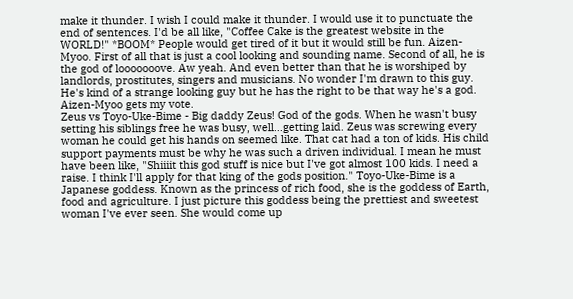make it thunder. I wish I could make it thunder. I would use it to punctuate the end of sentences. I'd be all like, "Coffee Cake is the greatest website in the WORLD!" *BOOM* People would get tired of it but it would still be fun. Aizen-Myoo. First of all that is just a cool looking and sounding name. Second of all, he is the god of looooooove. Aw yeah. And even better than that he is worshiped by landlords, prostitutes, singers and musicians. No wonder I'm drawn to this guy. He's kind of a strange looking guy but he has the right to be that way he's a god. Aizen-Myoo gets my vote.
Zeus vs Toyo-Uke-Bime - Big daddy Zeus! God of the gods. When he wasn't busy setting his siblings free he was busy, well...getting laid. Zeus was screwing every woman he could get his hands on seemed like. That cat had a ton of kids. His child support payments must be why he was such a driven individual. I mean he must have been like, "Shiiiit this god stuff is nice but I've got almost 100 kids. I need a raise. I think I'll apply for that king of the gods position." Toyo-Uke-Bime is a Japanese goddess. Known as the princess of rich food, she is the goddess of Earth, food and agriculture. I just picture this goddess being the prettiest and sweetest woman I've ever seen. She would come up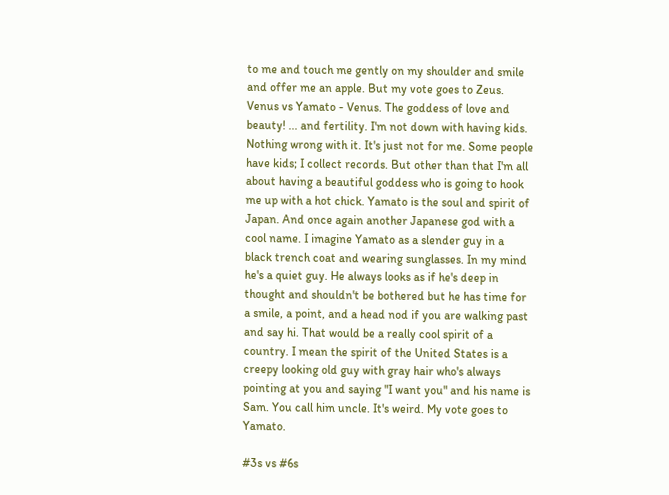to me and touch me gently on my shoulder and smile and offer me an apple. But my vote goes to Zeus.
Venus vs Yamato - Venus. The goddess of love and beauty! ... and fertility. I'm not down with having kids. Nothing wrong with it. It's just not for me. Some people have kids; I collect records. But other than that I'm all about having a beautiful goddess who is going to hook me up with a hot chick. Yamato is the soul and spirit of Japan. And once again another Japanese god with a cool name. I imagine Yamato as a slender guy in a black trench coat and wearing sunglasses. In my mind he's a quiet guy. He always looks as if he's deep in thought and shouldn't be bothered but he has time for a smile, a point, and a head nod if you are walking past and say hi. That would be a really cool spirit of a country. I mean the spirit of the United States is a creepy looking old guy with gray hair who's always pointing at you and saying "I want you" and his name is Sam. You call him uncle. It's weird. My vote goes to Yamato.

#3s vs #6s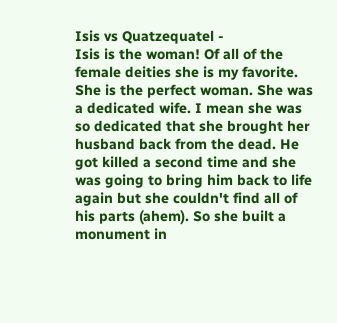Isis vs Quatzequatel -
Isis is the woman! Of all of the female deities she is my favorite. She is the perfect woman. She was a dedicated wife. I mean she was so dedicated that she brought her husband back from the dead. He got killed a second time and she was going to bring him back to life again but she couldn't find all of his parts (ahem). So she built a monument in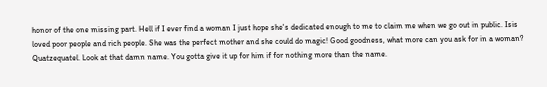honor of the one missing part. Hell if I ever find a woman I just hope she's dedicated enough to me to claim me when we go out in public. Isis loved poor people and rich people. She was the perfect mother and she could do magic! Good goodness, what more can you ask for in a woman? Quatzequatel. Look at that damn name. You gotta give it up for him if for nothing more than the name.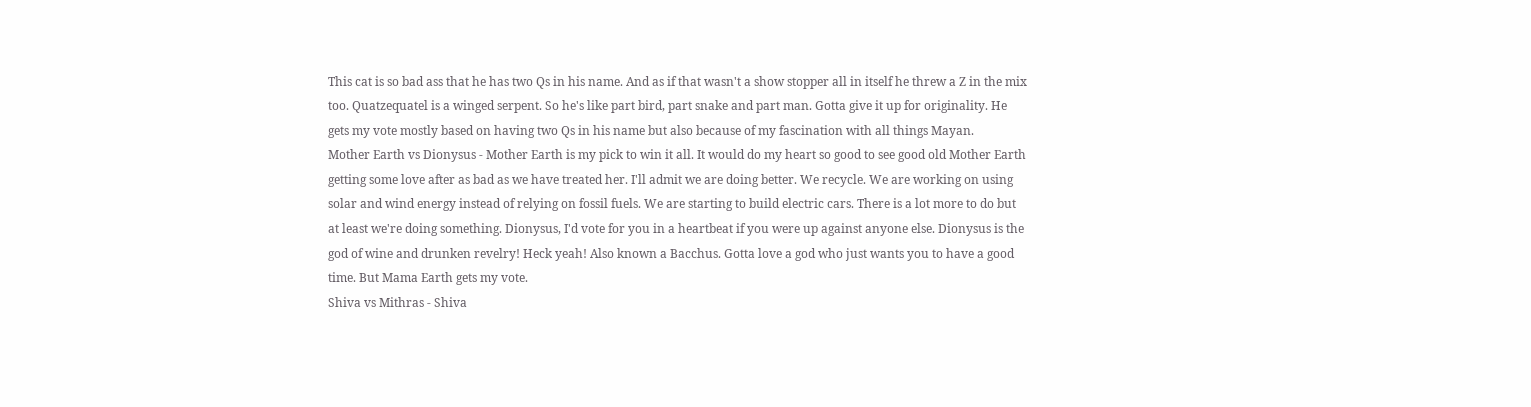This cat is so bad ass that he has two Qs in his name. And as if that wasn't a show stopper all in itself he threw a Z in the mix too. Quatzequatel is a winged serpent. So he's like part bird, part snake and part man. Gotta give it up for originality. He gets my vote mostly based on having two Qs in his name but also because of my fascination with all things Mayan.
Mother Earth vs Dionysus - Mother Earth is my pick to win it all. It would do my heart so good to see good old Mother Earth getting some love after as bad as we have treated her. I'll admit we are doing better. We recycle. We are working on using solar and wind energy instead of relying on fossil fuels. We are starting to build electric cars. There is a lot more to do but at least we're doing something. Dionysus, I'd vote for you in a heartbeat if you were up against anyone else. Dionysus is the god of wine and drunken revelry! Heck yeah! Also known a Bacchus. Gotta love a god who just wants you to have a good time. But Mama Earth gets my vote.
Shiva vs Mithras - Shiva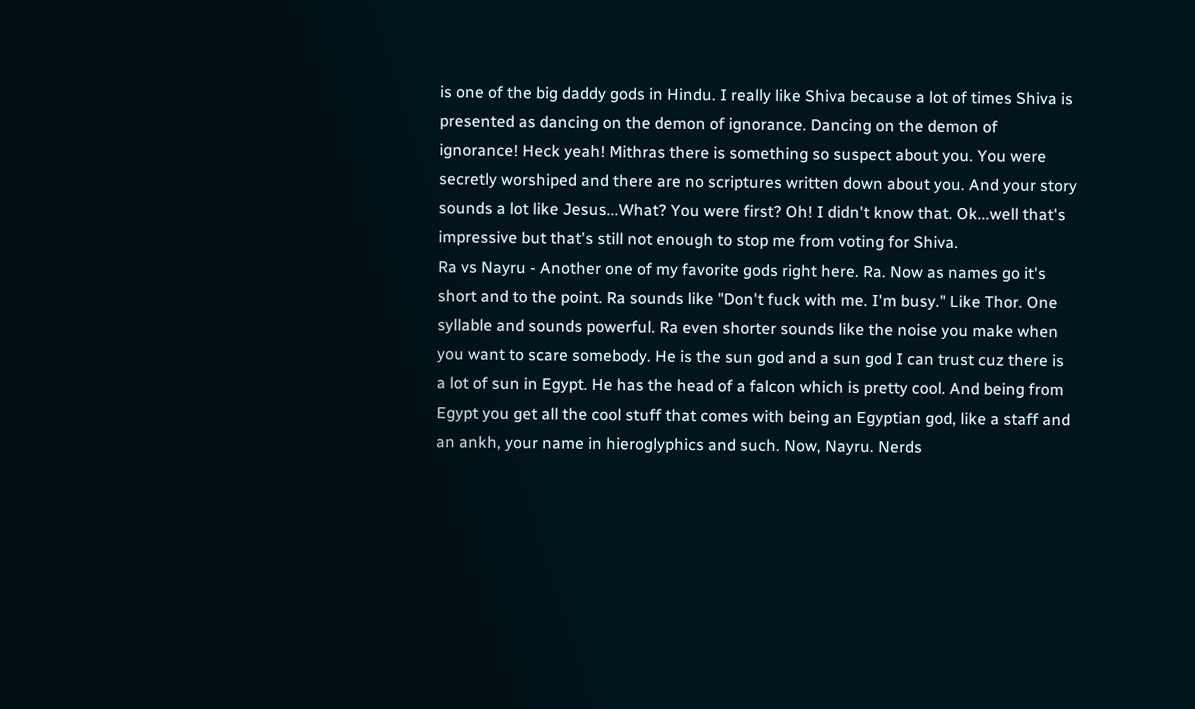is one of the big daddy gods in Hindu. I really like Shiva because a lot of times Shiva is presented as dancing on the demon of ignorance. Dancing on the demon of ignorance! Heck yeah! Mithras there is something so suspect about you. You were secretly worshiped and there are no scriptures written down about you. And your story sounds a lot like Jesus...What? You were first? Oh! I didn't know that. Ok...well that's impressive but that's still not enough to stop me from voting for Shiva.
Ra vs Nayru - Another one of my favorite gods right here. Ra. Now as names go it's short and to the point. Ra sounds like "Don't fuck with me. I'm busy." Like Thor. One syllable and sounds powerful. Ra even shorter sounds like the noise you make when you want to scare somebody. He is the sun god and a sun god I can trust cuz there is a lot of sun in Egypt. He has the head of a falcon which is pretty cool. And being from Egypt you get all the cool stuff that comes with being an Egyptian god, like a staff and an ankh, your name in hieroglyphics and such. Now, Nayru. Nerds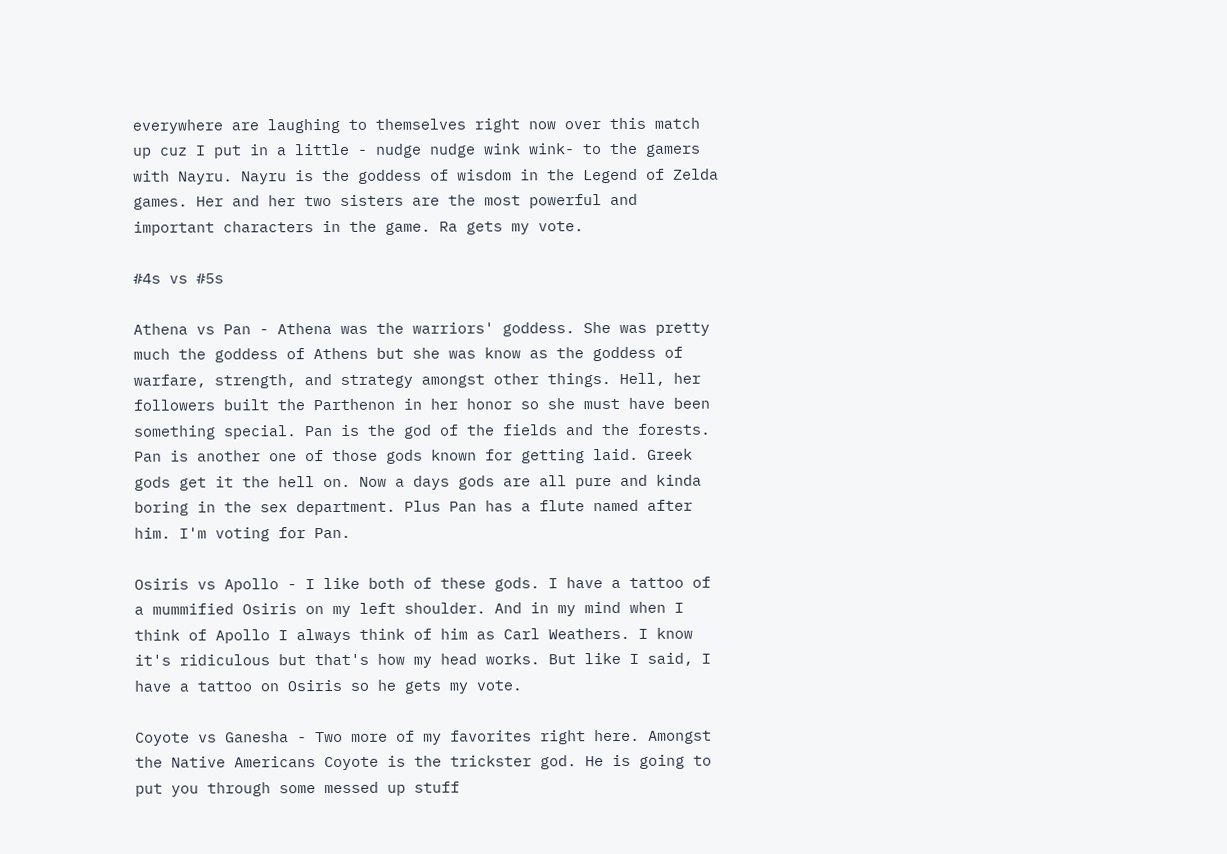everywhere are laughing to themselves right now over this match up cuz I put in a little - nudge nudge wink wink- to the gamers with Nayru. Nayru is the goddess of wisdom in the Legend of Zelda games. Her and her two sisters are the most powerful and important characters in the game. Ra gets my vote.

#4s vs #5s

Athena vs Pan - Athena was the warriors' goddess. She was pretty much the goddess of Athens but she was know as the goddess of warfare, strength, and strategy amongst other things. Hell, her followers built the Parthenon in her honor so she must have been something special. Pan is the god of the fields and the forests. Pan is another one of those gods known for getting laid. Greek gods get it the hell on. Now a days gods are all pure and kinda boring in the sex department. Plus Pan has a flute named after him. I'm voting for Pan.

Osiris vs Apollo - I like both of these gods. I have a tattoo of a mummified Osiris on my left shoulder. And in my mind when I think of Apollo I always think of him as Carl Weathers. I know it's ridiculous but that's how my head works. But like I said, I have a tattoo on Osiris so he gets my vote.

Coyote vs Ganesha - Two more of my favorites right here. Amongst the Native Americans Coyote is the trickster god. He is going to put you through some messed up stuff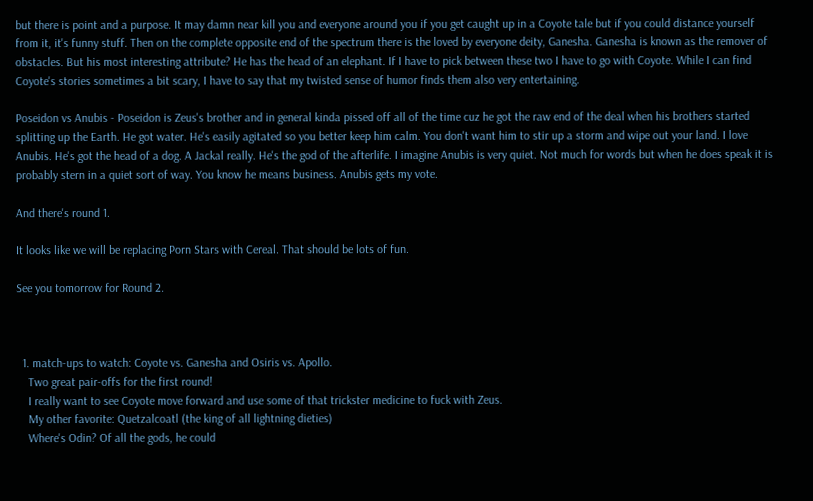but there is point and a purpose. It may damn near kill you and everyone around you if you get caught up in a Coyote tale but if you could distance yourself from it, it's funny stuff. Then on the complete opposite end of the spectrum there is the loved by everyone deity, Ganesha. Ganesha is known as the remover of obstacles. But his most interesting attribute? He has the head of an elephant. If I have to pick between these two I have to go with Coyote. While I can find Coyote's stories sometimes a bit scary, I have to say that my twisted sense of humor finds them also very entertaining.

Poseidon vs Anubis - Poseidon is Zeus's brother and in general kinda pissed off all of the time cuz he got the raw end of the deal when his brothers started splitting up the Earth. He got water. He's easily agitated so you better keep him calm. You don't want him to stir up a storm and wipe out your land. I love Anubis. He's got the head of a dog. A Jackal really. He's the god of the afterlife. I imagine Anubis is very quiet. Not much for words but when he does speak it is probably stern in a quiet sort of way. You know he means business. Anubis gets my vote.

And there's round 1.

It looks like we will be replacing Porn Stars with Cereal. That should be lots of fun.

See you tomorrow for Round 2.



  1. match-ups to watch: Coyote vs. Ganesha and Osiris vs. Apollo.
    Two great pair-offs for the first round!
    I really want to see Coyote move forward and use some of that trickster medicine to fuck with Zeus.
    My other favorite: Quetzalcoatl (the king of all lightning dieties)
    Where's Odin? Of all the gods, he could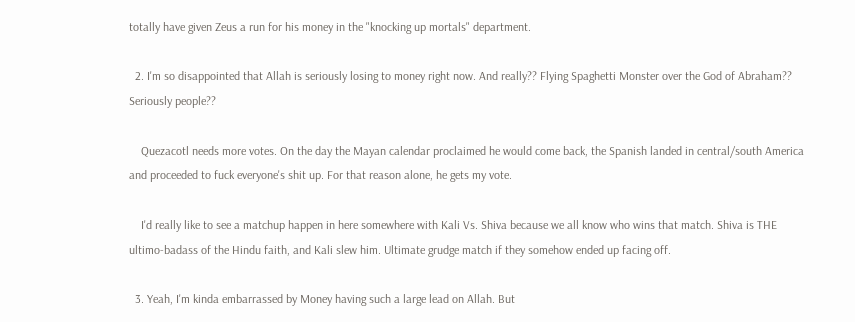totally have given Zeus a run for his money in the "knocking up mortals" department.

  2. I'm so disappointed that Allah is seriously losing to money right now. And really?? Flying Spaghetti Monster over the God of Abraham?? Seriously people??

    Quezacotl needs more votes. On the day the Mayan calendar proclaimed he would come back, the Spanish landed in central/south America and proceeded to fuck everyone's shit up. For that reason alone, he gets my vote.

    I'd really like to see a matchup happen in here somewhere with Kali Vs. Shiva because we all know who wins that match. Shiva is THE ultimo-badass of the Hindu faith, and Kali slew him. Ultimate grudge match if they somehow ended up facing off.

  3. Yeah, I'm kinda embarrassed by Money having such a large lead on Allah. But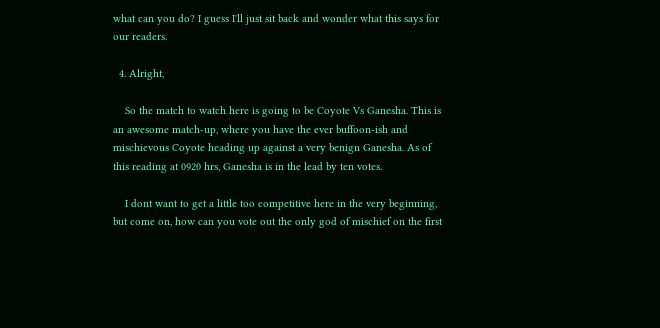what can you do? I guess I'll just sit back and wonder what this says for our readers.

  4. Alright,

    So the match to watch here is going to be Coyote Vs Ganesha. This is an awesome match-up, where you have the ever buffoon-ish and mischievous Coyote heading up against a very benign Ganesha. As of this reading at 0920 hrs, Ganesha is in the lead by ten votes.

    I dont want to get a little too competitive here in the very beginning, but come on, how can you vote out the only god of mischief on the first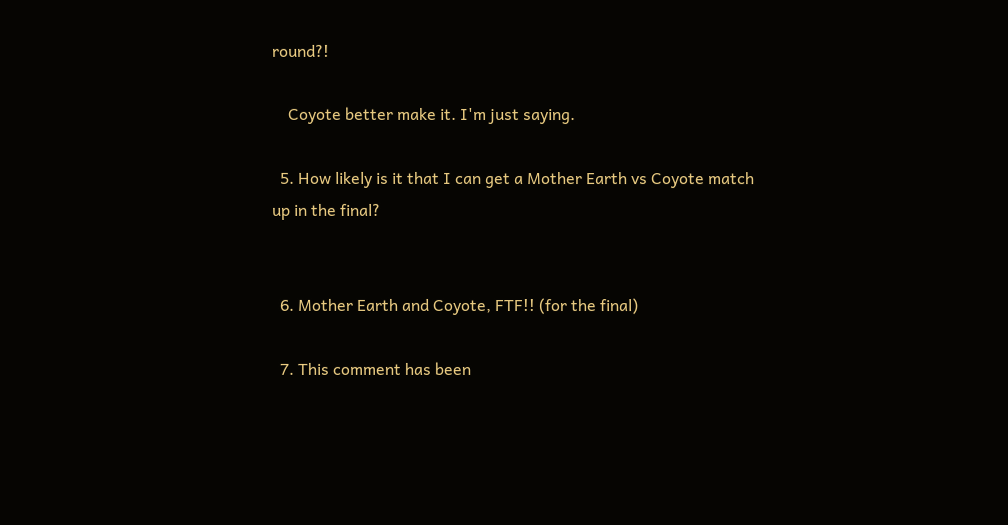round?!

    Coyote better make it. I'm just saying.

  5. How likely is it that I can get a Mother Earth vs Coyote match up in the final?


  6. Mother Earth and Coyote, FTF!! (for the final)

  7. This comment has been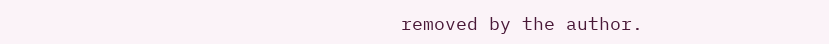removed by the author.